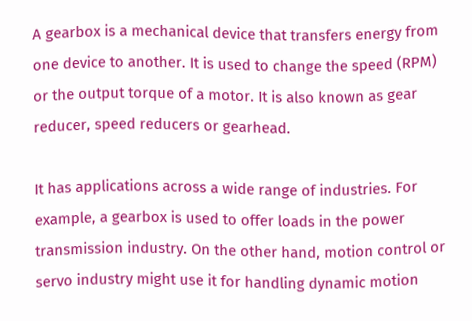A gearbox is a mechanical device that transfers energy from one device to another. It is used to change the speed (RPM) or the output torque of a motor. It is also known as gear reducer, speed reducers or gearhead.

It has applications across a wide range of industries. For example, a gearbox is used to offer loads in the power transmission industry. On the other hand, motion control or servo industry might use it for handling dynamic motion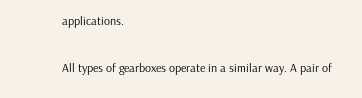applications.

All types of gearboxes operate in a similar way. A pair of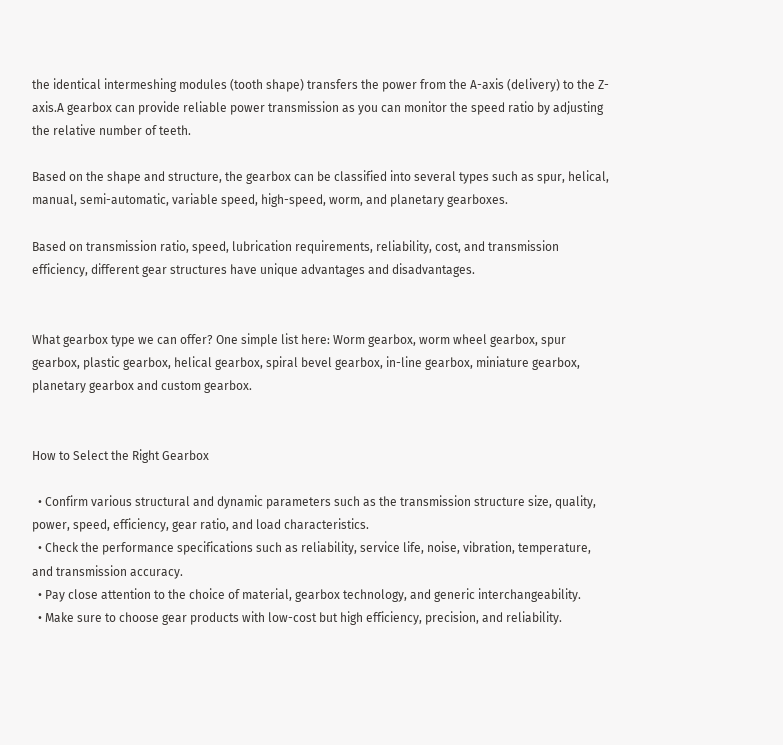the identical intermeshing modules (tooth shape) transfers the power from the A-axis (delivery) to the Z-axis.A gearbox can provide reliable power transmission as you can monitor the speed ratio by adjusting the relative number of teeth.

Based on the shape and structure, the gearbox can be classified into several types such as spur, helical, manual, semi-automatic, variable speed, high-speed, worm, and planetary gearboxes.

Based on transmission ratio, speed, lubrication requirements, reliability, cost, and transmission efficiency, different gear structures have unique advantages and disadvantages.


What gearbox type we can offer? One simple list here: Worm gearbox, worm wheel gearbox, spur gearbox, plastic gearbox, helical gearbox, spiral bevel gearbox, in-line gearbox, miniature gearbox, planetary gearbox and custom gearbox.


How to Select the Right Gearbox

  • Confirm various structural and dynamic parameters such as the transmission structure size, quality, power, speed, efficiency, gear ratio, and load characteristics.
  • Check the performance specifications such as reliability, service life, noise, vibration, temperature, and transmission accuracy.
  • Pay close attention to the choice of material, gearbox technology, and generic interchangeability.
  • Make sure to choose gear products with low-cost but high efficiency, precision, and reliability.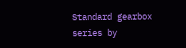Standard gearbox series by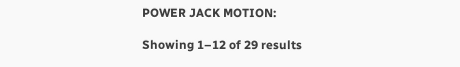POWER JACK MOTION:

Showing 1–12 of 29 results